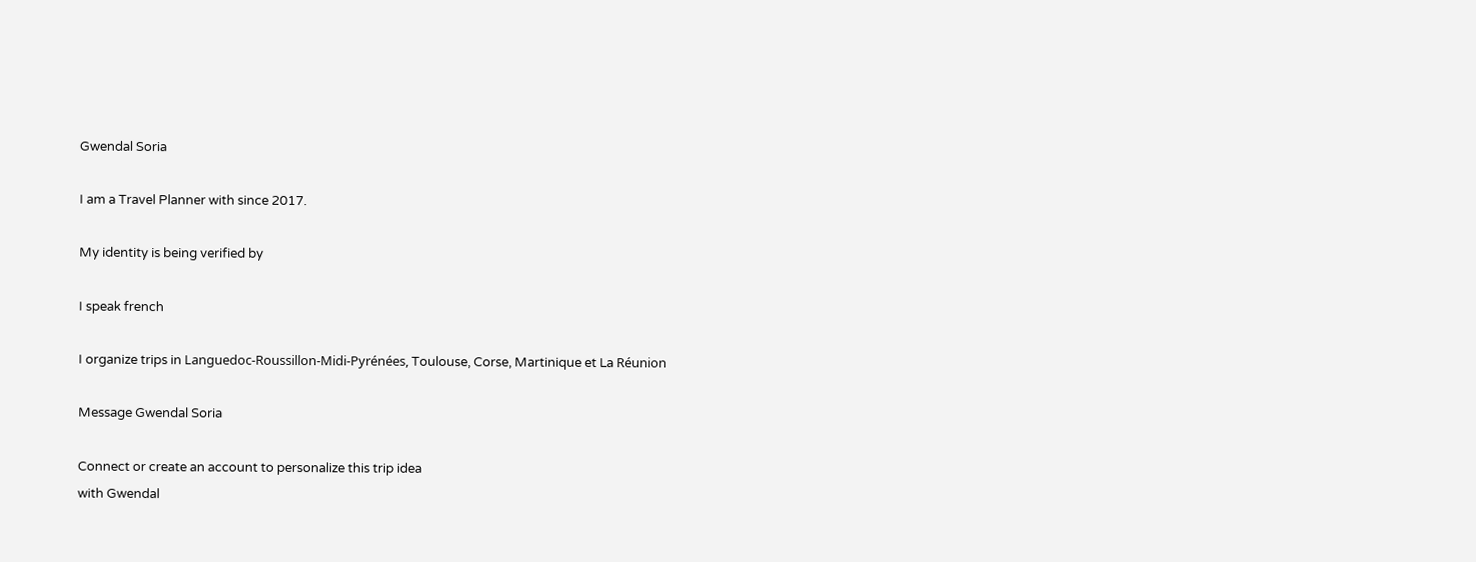Gwendal Soria

I am a Travel Planner with since 2017.

My identity is being verified by

I speak french

I organize trips in Languedoc-Roussillon-Midi-Pyrénées, Toulouse, Corse, Martinique et La Réunion

Message Gwendal Soria

Connect or create an account to personalize this trip idea
with Gwendal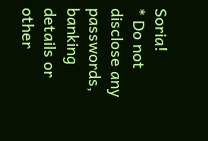Soria!
* Do not disclose any passwords, banking details or other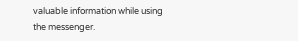valuable information while using the messenger.